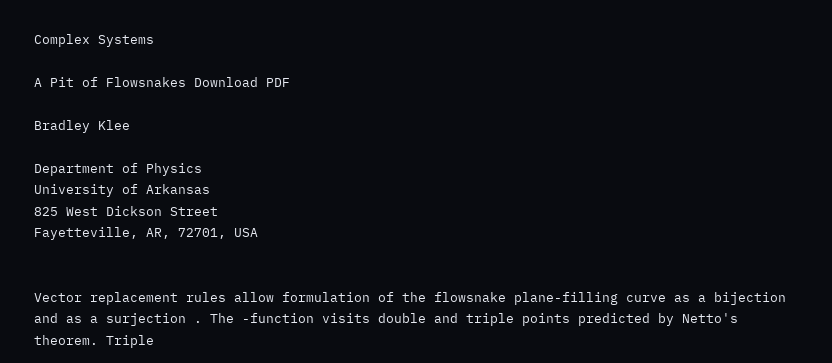Complex Systems

A Pit of Flowsnakes Download PDF

Bradley Klee

Department of Physics
University of Arkansas
825 West Dickson Street
Fayetteville, AR, 72701, USA


Vector replacement rules allow formulation of the flowsnake plane-filling curve as a bijection and as a surjection . The -function visits double and triple points predicted by Netto's theorem. Triple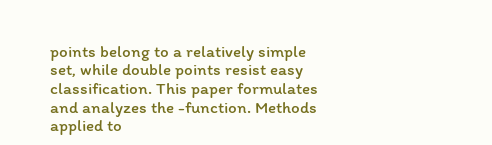points belong to a relatively simple set, while double points resist easy classification. This paper formulates and analyzes the -function. Methods applied to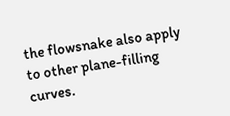the flowsnake also apply to other plane-filling curves.